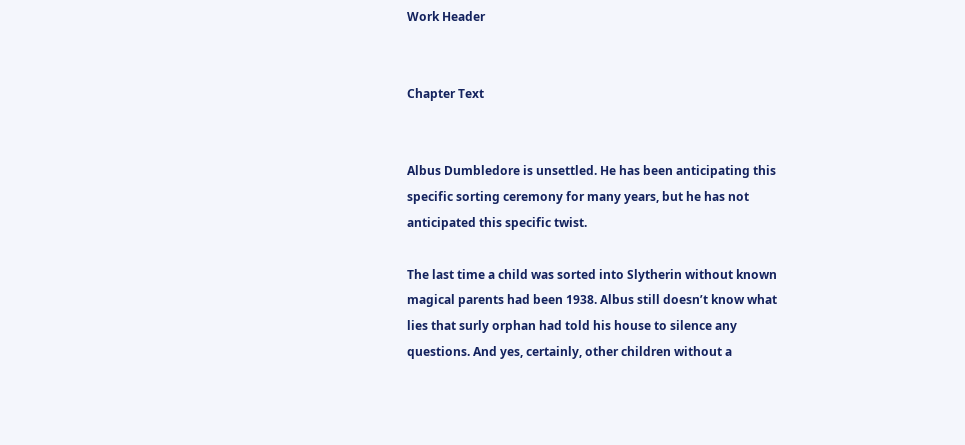Work Header


Chapter Text


Albus Dumbledore is unsettled. He has been anticipating this specific sorting ceremony for many years, but he has not anticipated this specific twist.

The last time a child was sorted into Slytherin without known magical parents had been 1938. Albus still doesn’t know what lies that surly orphan had told his house to silence any questions. And yes, certainly, other children without a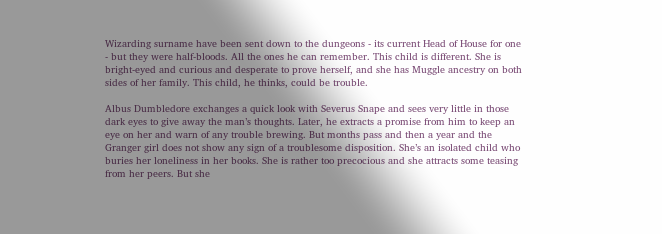Wizarding surname have been sent down to the dungeons - its current Head of House for one - but they were half-bloods. All the ones he can remember. This child is different. She is bright-eyed and curious and desperate to prove herself, and she has Muggle ancestry on both sides of her family. This child, he thinks, could be trouble.

Albus Dumbledore exchanges a quick look with Severus Snape and sees very little in those dark eyes to give away the man’s thoughts. Later, he extracts a promise from him to keep an eye on her and warn of any trouble brewing. But months pass and then a year and the Granger girl does not show any sign of a troublesome disposition. She’s an isolated child who buries her loneliness in her books. She is rather too precocious and she attracts some teasing from her peers. But she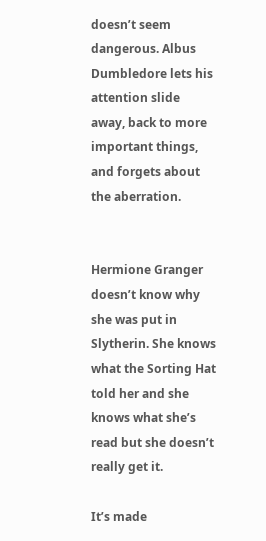doesn’t seem dangerous. Albus Dumbledore lets his attention slide away, back to more important things, and forgets about the aberration.


Hermione Granger doesn’t know why she was put in Slytherin. She knows what the Sorting Hat told her and she knows what she’s read but she doesn’t really get it.

It’s made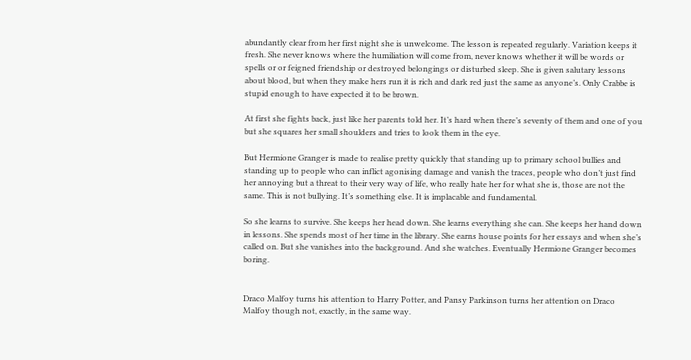abundantly clear from her first night she is unwelcome. The lesson is repeated regularly. Variation keeps it fresh. She never knows where the humiliation will come from, never knows whether it will be words or spells or or feigned friendship or destroyed belongings or disturbed sleep. She is given salutary lessons about blood, but when they make hers run it is rich and dark red just the same as anyone’s. Only Crabbe is stupid enough to have expected it to be brown.

At first she fights back, just like her parents told her. It’s hard when there’s seventy of them and one of you but she squares her small shoulders and tries to look them in the eye.

But Hermione Granger is made to realise pretty quickly that standing up to primary school bullies and standing up to people who can inflict agonising damage and vanish the traces, people who don’t just find her annoying but a threat to their very way of life, who really hate her for what she is, those are not the same. This is not bullying. It’s something else. It is implacable and fundamental.

So she learns to survive. She keeps her head down. She learns everything she can. She keeps her hand down in lessons. She spends most of her time in the library. She earns house points for her essays and when she’s called on. But she vanishes into the background. And she watches. Eventually Hermione Granger becomes boring.


Draco Malfoy turns his attention to Harry Potter, and Pansy Parkinson turns her attention on Draco Malfoy though not, exactly, in the same way.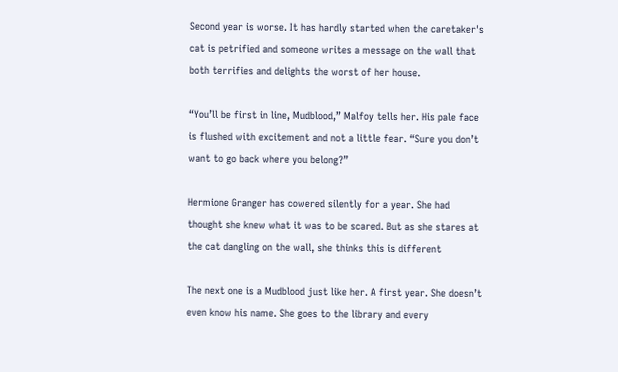Second year is worse. It has hardly started when the caretaker's cat is petrified and someone writes a message on the wall that both terrifies and delights the worst of her house.

“You’ll be first in line, Mudblood,” Malfoy tells her. His pale face is flushed with excitement and not a little fear. “Sure you don’t want to go back where you belong?”

Hermione Granger has cowered silently for a year. She had thought she knew what it was to be scared. But as she stares at the cat dangling on the wall, she thinks this is different

The next one is a Mudblood just like her. A first year. She doesn’t even know his name. She goes to the library and every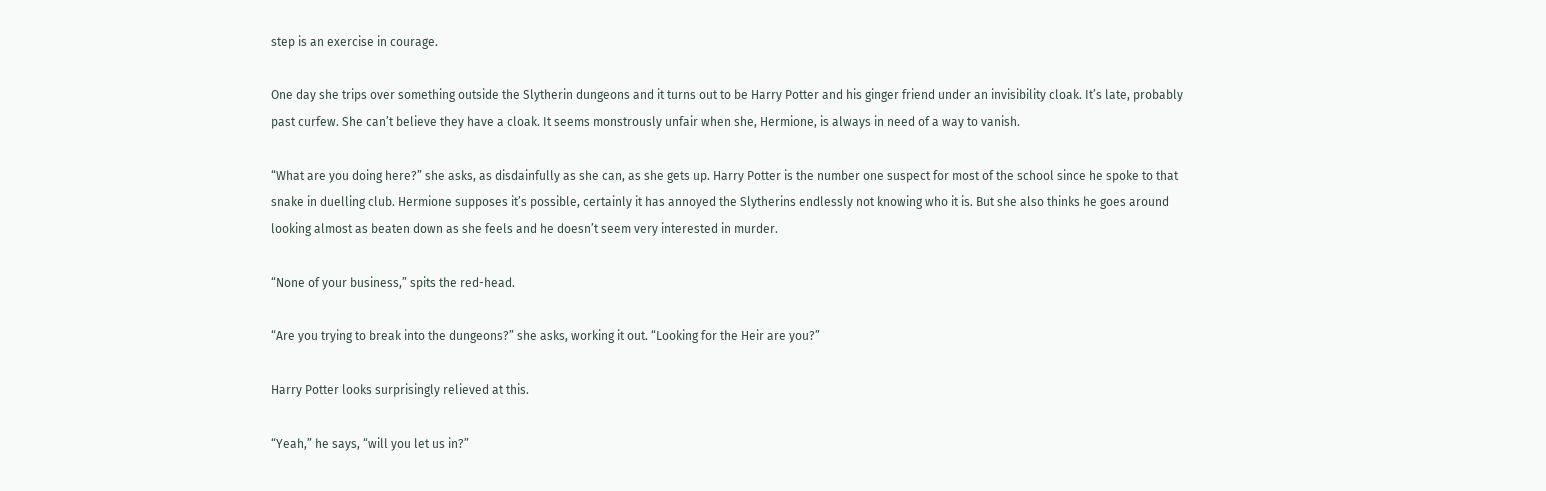step is an exercise in courage.

One day she trips over something outside the Slytherin dungeons and it turns out to be Harry Potter and his ginger friend under an invisibility cloak. It’s late, probably past curfew. She can’t believe they have a cloak. It seems monstrously unfair when she, Hermione, is always in need of a way to vanish.

“What are you doing here?” she asks, as disdainfully as she can, as she gets up. Harry Potter is the number one suspect for most of the school since he spoke to that snake in duelling club. Hermione supposes it’s possible, certainly it has annoyed the Slytherins endlessly not knowing who it is. But she also thinks he goes around looking almost as beaten down as she feels and he doesn’t seem very interested in murder.

“None of your business,” spits the red-head.

“Are you trying to break into the dungeons?” she asks, working it out. “Looking for the Heir are you?”

Harry Potter looks surprisingly relieved at this.

“Yeah,” he says, “will you let us in?”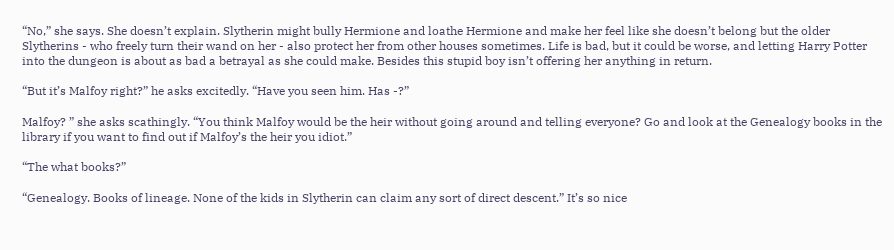“No,” she says. She doesn’t explain. Slytherin might bully Hermione and loathe Hermione and make her feel like she doesn’t belong but the older Slytherins - who freely turn their wand on her - also protect her from other houses sometimes. Life is bad, but it could be worse, and letting Harry Potter into the dungeon is about as bad a betrayal as she could make. Besides this stupid boy isn’t offering her anything in return.

“But it’s Malfoy right?” he asks excitedly. “Have you seen him. Has -?”

Malfoy? ” she asks scathingly. “You think Malfoy would be the heir without going around and telling everyone? Go and look at the Genealogy books in the library if you want to find out if Malfoy’s the heir you idiot.”

“The what books?”

“Genealogy. Books of lineage. None of the kids in Slytherin can claim any sort of direct descent.” It’s so nice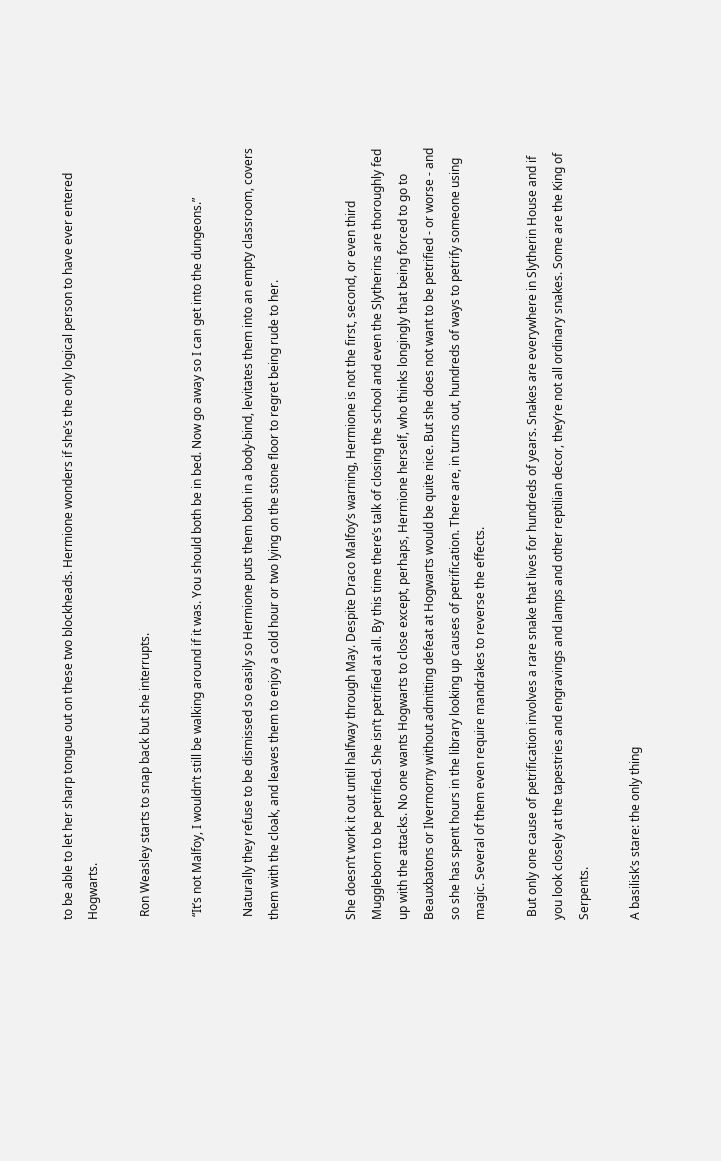to be able to let her sharp tongue out on these two blockheads. Hermione wonders if she’s the only logical person to have ever entered Hogwarts.

 Ron Weasley starts to snap back but she interrupts.

 “It’s not Malfoy, I wouldn’t still be walking around if it was. You should both be in bed. Now go away so I can get into the dungeons.”

 Naturally they refuse to be dismissed so easily so Hermione puts them both in a body-bind, levitates them into an empty classroom, covers them with the cloak, and leaves them to enjoy a cold hour or two lying on the stone floor to regret being rude to her.


She doesn’t work it out until halfway through May. Despite Draco Malfoy’s warning, Hermione is not the first, second, or even third Muggleborn to be petrified. She isn’t petrified at all. By this time there’s talk of closing the school and even the Slytherins are thoroughly fed up with the attacks. No one wants Hogwarts to close except, perhaps, Hermione herself, who thinks longingly that being forced to go to Beauxbatons or Ilvermorny without admitting defeat at Hogwarts would be quite nice. But she does not want to be petrified - or worse - and so she has spent hours in the library looking up causes of petrification. There are, in turns out, hundreds of ways to petrify someone using magic. Several of them even require mandrakes to reverse the effects.

 But only one cause of petrification involves a rare snake that lives for hundreds of years. Snakes are everywhere in Slytherin House and if you look closely at the tapestries and engravings and lamps and other reptilian decor, they’re not all ordinary snakes. Some are the King of Serpents.

A basilisk’s stare: the only thing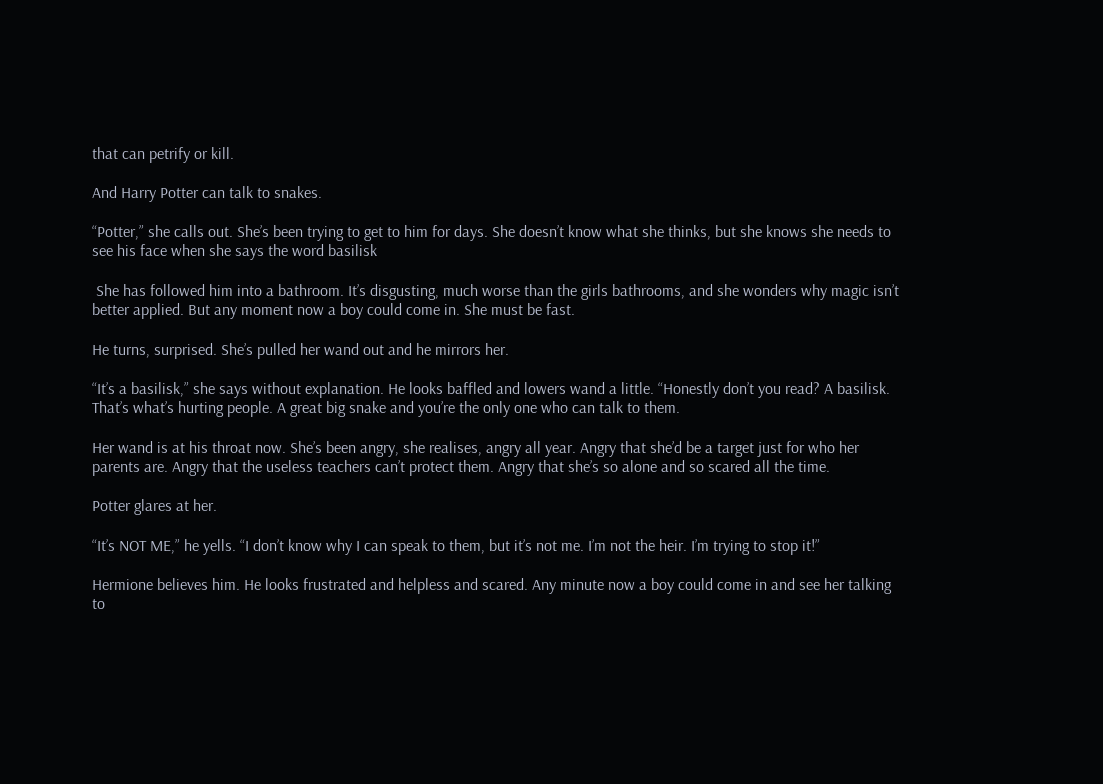that can petrify or kill.

And Harry Potter can talk to snakes.

“Potter,” she calls out. She’s been trying to get to him for days. She doesn’t know what she thinks, but she knows she needs to see his face when she says the word basilisk

 She has followed him into a bathroom. It’s disgusting, much worse than the girls bathrooms, and she wonders why magic isn’t better applied. But any moment now a boy could come in. She must be fast.

He turns, surprised. She’s pulled her wand out and he mirrors her.

“It’s a basilisk,” she says without explanation. He looks baffled and lowers wand a little. “Honestly don’t you read? A basilisk. That’s what’s hurting people. A great big snake and you’re the only one who can talk to them.

Her wand is at his throat now. She’s been angry, she realises, angry all year. Angry that she’d be a target just for who her parents are. Angry that the useless teachers can’t protect them. Angry that she’s so alone and so scared all the time.

Potter glares at her.

“It’s NOT ME,” he yells. “I don’t know why I can speak to them, but it’s not me. I’m not the heir. I’m trying to stop it!”

Hermione believes him. He looks frustrated and helpless and scared. Any minute now a boy could come in and see her talking to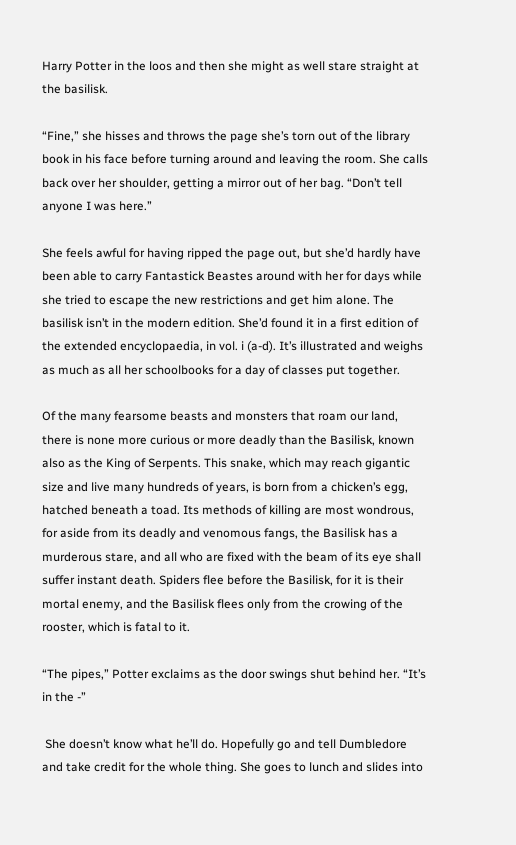Harry Potter in the loos and then she might as well stare straight at the basilisk.

“Fine,” she hisses and throws the page she’s torn out of the library book in his face before turning around and leaving the room. She calls back over her shoulder, getting a mirror out of her bag. “Don’t tell anyone I was here.”

She feels awful for having ripped the page out, but she’d hardly have been able to carry Fantastick Beastes around with her for days while she tried to escape the new restrictions and get him alone. The basilisk isn’t in the modern edition. She’d found it in a first edition of the extended encyclopaedia, in vol. i (a-d). It’s illustrated and weighs as much as all her schoolbooks for a day of classes put together.

Of the many fearsome beasts and monsters that roam our land, there is none more curious or more deadly than the Basilisk, known also as the King of Serpents. This snake, which may reach gigantic size and live many hundreds of years, is born from a chicken’s egg, hatched beneath a toad. Its methods of killing are most wondrous, for aside from its deadly and venomous fangs, the Basilisk has a murderous stare, and all who are fixed with the beam of its eye shall suffer instant death. Spiders flee before the Basilisk, for it is their mortal enemy, and the Basilisk flees only from the crowing of the rooster, which is fatal to it.

“The pipes,” Potter exclaims as the door swings shut behind her. “It’s in the -”

 She doesn’t know what he’ll do. Hopefully go and tell Dumbledore and take credit for the whole thing. She goes to lunch and slides into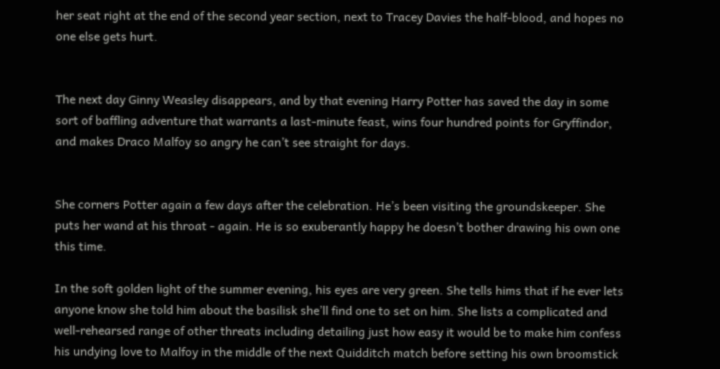her seat right at the end of the second year section, next to Tracey Davies the half-blood, and hopes no one else gets hurt.


The next day Ginny Weasley disappears, and by that evening Harry Potter has saved the day in some sort of baffling adventure that warrants a last-minute feast, wins four hundred points for Gryffindor, and makes Draco Malfoy so angry he can’t see straight for days.


She corners Potter again a few days after the celebration. He’s been visiting the groundskeeper. She puts her wand at his throat - again. He is so exuberantly happy he doesn’t bother drawing his own one this time.

In the soft golden light of the summer evening, his eyes are very green. She tells hims that if he ever lets anyone know she told him about the basilisk she’ll find one to set on him. She lists a complicated and well-rehearsed range of other threats including detailing just how easy it would be to make him confess his undying love to Malfoy in the middle of the next Quidditch match before setting his own broomstick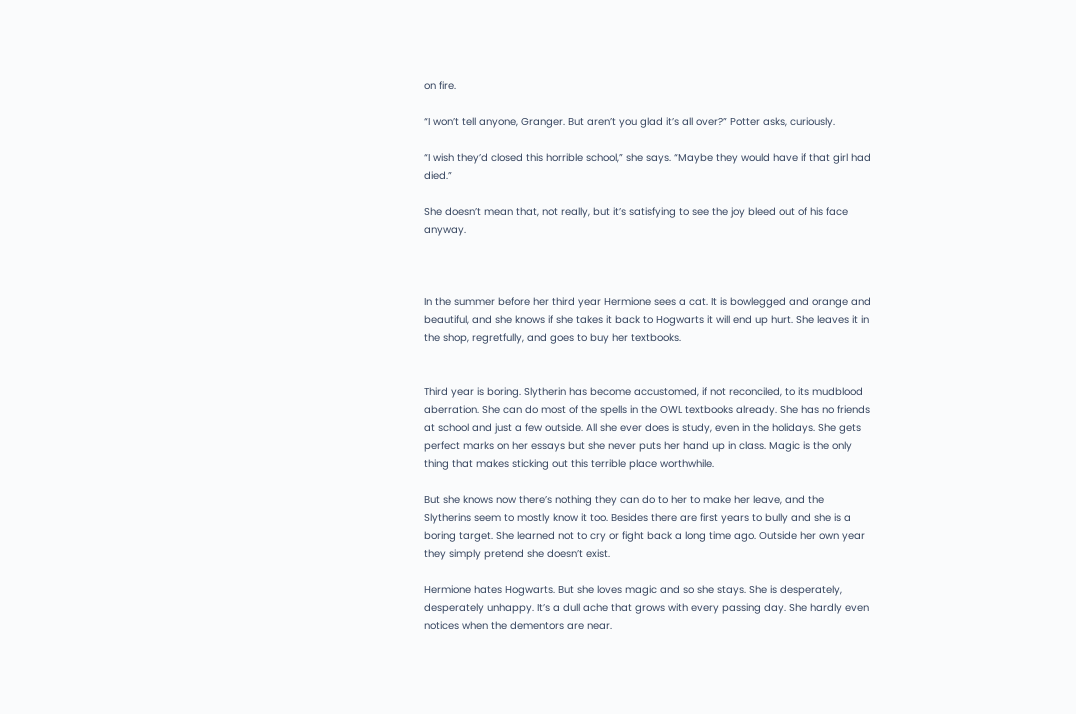on fire.

“I won’t tell anyone, Granger. But aren’t you glad it’s all over?” Potter asks, curiously.

“I wish they’d closed this horrible school,” she says. “Maybe they would have if that girl had died.”

She doesn’t mean that, not really, but it’s satisfying to see the joy bleed out of his face anyway.



In the summer before her third year Hermione sees a cat. It is bowlegged and orange and beautiful, and she knows if she takes it back to Hogwarts it will end up hurt. She leaves it in the shop, regretfully, and goes to buy her textbooks.


Third year is boring. Slytherin has become accustomed, if not reconciled, to its mudblood aberration. She can do most of the spells in the OWL textbooks already. She has no friends at school and just a few outside. All she ever does is study, even in the holidays. She gets perfect marks on her essays but she never puts her hand up in class. Magic is the only thing that makes sticking out this terrible place worthwhile.

But she knows now there’s nothing they can do to her to make her leave, and the Slytherins seem to mostly know it too. Besides there are first years to bully and she is a boring target. She learned not to cry or fight back a long time ago. Outside her own year they simply pretend she doesn’t exist.

Hermione hates Hogwarts. But she loves magic and so she stays. She is desperately, desperately unhappy. It’s a dull ache that grows with every passing day. She hardly even notices when the dementors are near.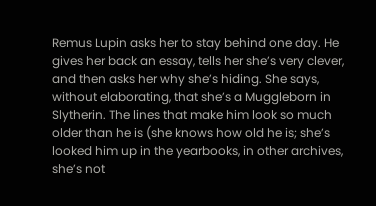Remus Lupin asks her to stay behind one day. He gives her back an essay, tells her she’s very clever, and then asks her why she’s hiding. She says, without elaborating, that she’s a Muggleborn in Slytherin. The lines that make him look so much older than he is (she knows how old he is; she’s looked him up in the yearbooks, in other archives, she’s not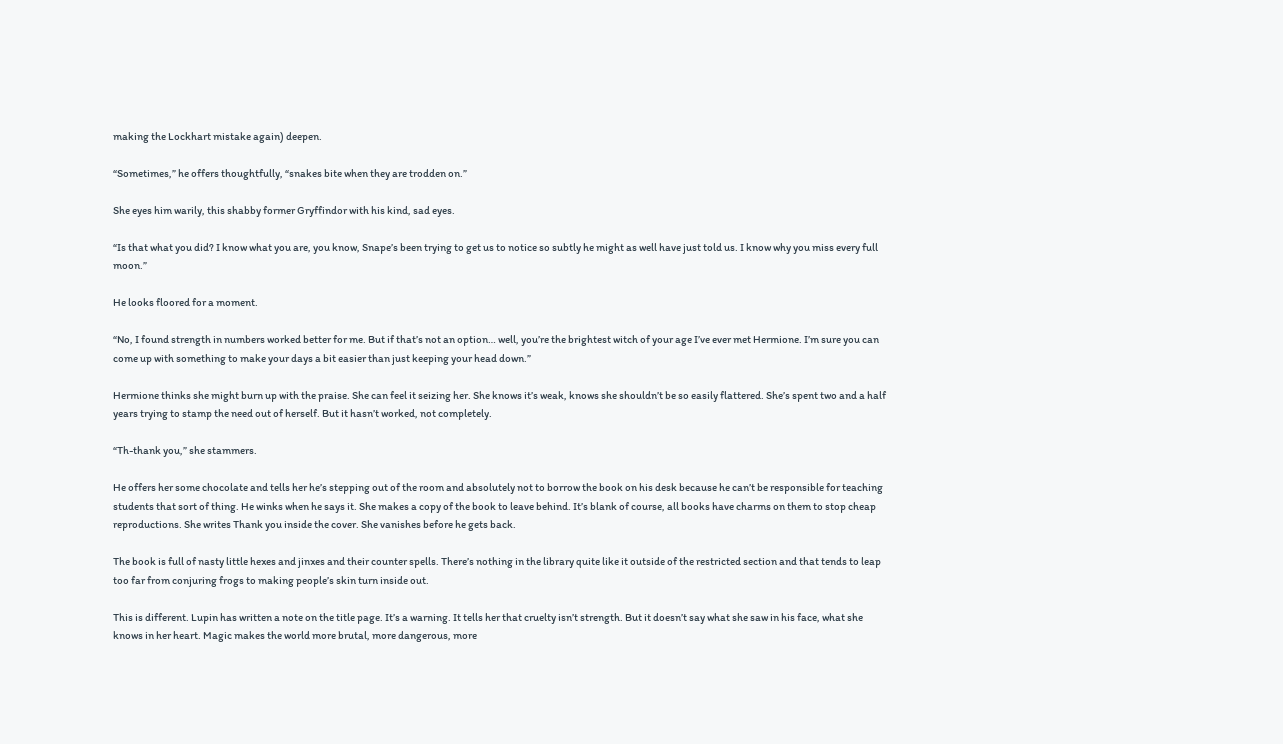making the Lockhart mistake again) deepen.

“Sometimes,” he offers thoughtfully, “snakes bite when they are trodden on.”

She eyes him warily, this shabby former Gryffindor with his kind, sad eyes.

“Is that what you did? I know what you are, you know, Snape’s been trying to get us to notice so subtly he might as well have just told us. I know why you miss every full moon.”

He looks floored for a moment.

“No, I found strength in numbers worked better for me. But if that’s not an option… well, you’re the brightest witch of your age I’ve ever met Hermione. I’m sure you can come up with something to make your days a bit easier than just keeping your head down.”

Hermione thinks she might burn up with the praise. She can feel it seizing her. She knows it’s weak, knows she shouldn’t be so easily flattered. She’s spent two and a half years trying to stamp the need out of herself. But it hasn’t worked, not completely.

“Th-thank you,” she stammers.

He offers her some chocolate and tells her he’s stepping out of the room and absolutely not to borrow the book on his desk because he can’t be responsible for teaching students that sort of thing. He winks when he says it. She makes a copy of the book to leave behind. It’s blank of course, all books have charms on them to stop cheap reproductions. She writes Thank you inside the cover. She vanishes before he gets back.

The book is full of nasty little hexes and jinxes and their counter spells. There’s nothing in the library quite like it outside of the restricted section and that tends to leap too far from conjuring frogs to making people’s skin turn inside out.

This is different. Lupin has written a note on the title page. It’s a warning. It tells her that cruelty isn’t strength. But it doesn’t say what she saw in his face, what she knows in her heart. Magic makes the world more brutal, more dangerous, more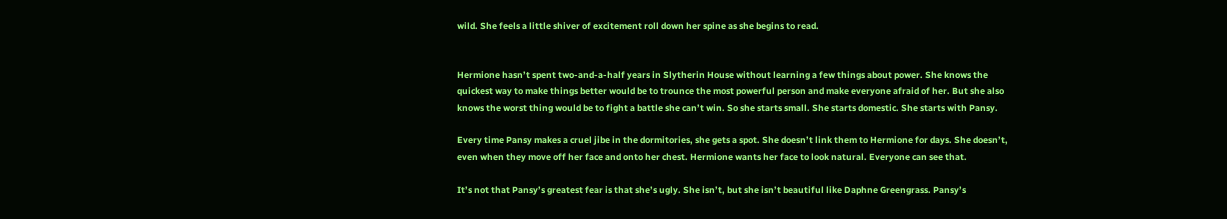wild. She feels a little shiver of excitement roll down her spine as she begins to read.


Hermione hasn’t spent two-and-a-half years in Slytherin House without learning a few things about power. She knows the quickest way to make things better would be to trounce the most powerful person and make everyone afraid of her. But she also knows the worst thing would be to fight a battle she can’t win. So she starts small. She starts domestic. She starts with Pansy.

Every time Pansy makes a cruel jibe in the dormitories, she gets a spot. She doesn’t link them to Hermione for days. She doesn’t, even when they move off her face and onto her chest. Hermione wants her face to look natural. Everyone can see that.

It’s not that Pansy’s greatest fear is that she’s ugly. She isn’t, but she isn’t beautiful like Daphne Greengrass. Pansy’s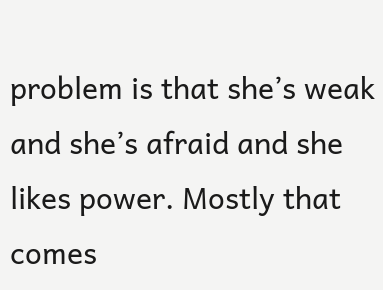problem is that she’s weak and she’s afraid and she likes power. Mostly that comes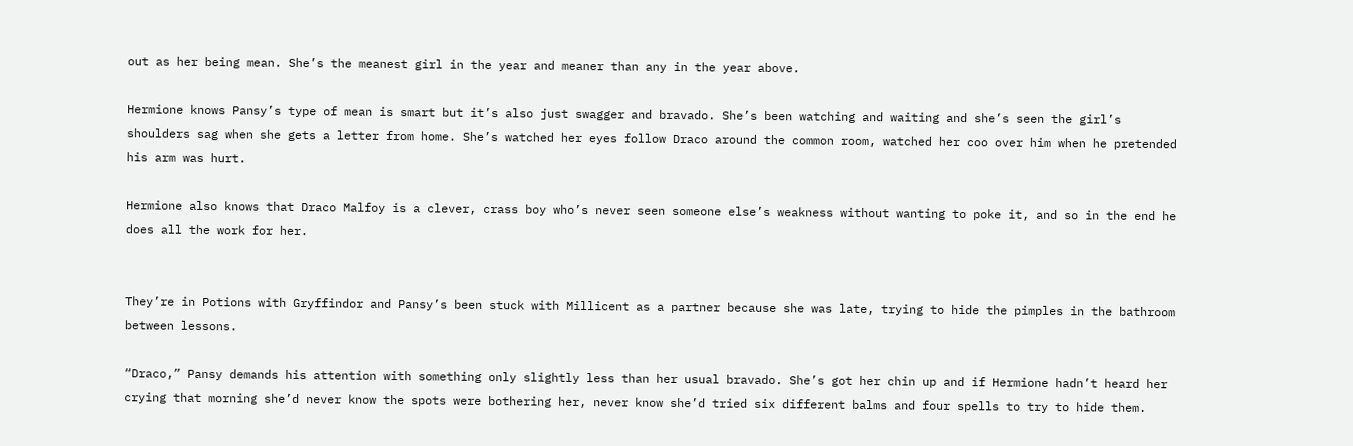out as her being mean. She’s the meanest girl in the year and meaner than any in the year above.

Hermione knows Pansy’s type of mean is smart but it’s also just swagger and bravado. She’s been watching and waiting and she’s seen the girl’s shoulders sag when she gets a letter from home. She’s watched her eyes follow Draco around the common room, watched her coo over him when he pretended his arm was hurt.

Hermione also knows that Draco Malfoy is a clever, crass boy who’s never seen someone else’s weakness without wanting to poke it, and so in the end he does all the work for her.


They’re in Potions with Gryffindor and Pansy’s been stuck with Millicent as a partner because she was late, trying to hide the pimples in the bathroom between lessons.

“Draco,” Pansy demands his attention with something only slightly less than her usual bravado. She’s got her chin up and if Hermione hadn’t heard her crying that morning she’d never know the spots were bothering her, never know she’d tried six different balms and four spells to try to hide them.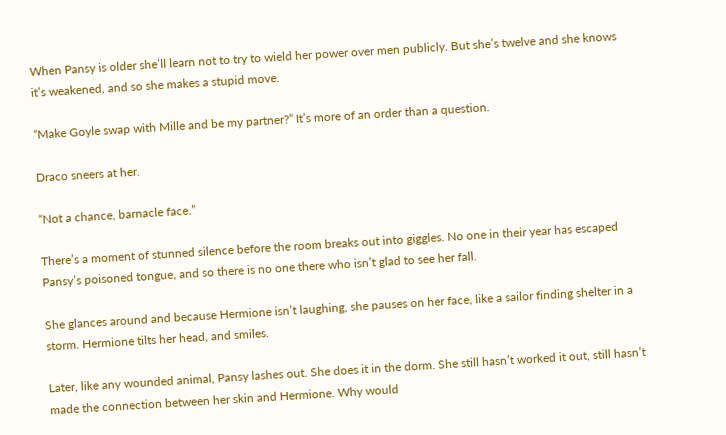When Pansy is older she’ll learn not to try to wield her power over men publicly. But she’s twelve and she knows it’s weakened, and so she makes a stupid move.

“Make Goyle swap with Mille and be my partner?” It’s more of an order than a question.

Draco sneers at her.

“Not a chance, barnacle face.”

There’s a moment of stunned silence before the room breaks out into giggles. No one in their year has escaped Pansy’s poisoned tongue, and so there is no one there who isn’t glad to see her fall.

She glances around and because Hermione isn’t laughing, she pauses on her face, like a sailor finding shelter in a storm. Hermione tilts her head, and smiles.

Later, like any wounded animal, Pansy lashes out. She does it in the dorm. She still hasn’t worked it out, still hasn’t made the connection between her skin and Hermione. Why would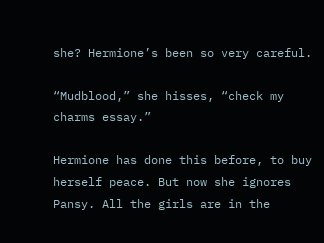she? Hermione’s been so very careful.

“Mudblood,” she hisses, “check my charms essay.”

Hermione has done this before, to buy herself peace. But now she ignores Pansy. All the girls are in the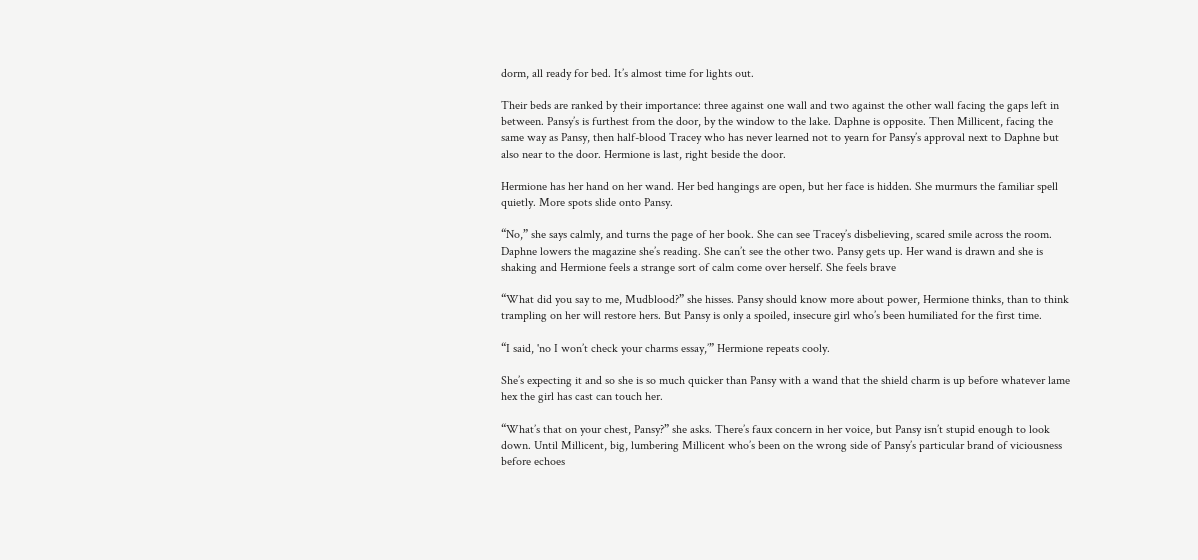dorm, all ready for bed. It’s almost time for lights out.

Their beds are ranked by their importance: three against one wall and two against the other wall facing the gaps left in between. Pansy’s is furthest from the door, by the window to the lake. Daphne is opposite. Then Millicent, facing the same way as Pansy, then half-blood Tracey who has never learned not to yearn for Pansy’s approval next to Daphne but also near to the door. Hermione is last, right beside the door.

Hermione has her hand on her wand. Her bed hangings are open, but her face is hidden. She murmurs the familiar spell quietly. More spots slide onto Pansy.

“No,” she says calmly, and turns the page of her book. She can see Tracey’s disbelieving, scared smile across the room. Daphne lowers the magazine she’s reading. She can’t see the other two. Pansy gets up. Her wand is drawn and she is shaking and Hermione feels a strange sort of calm come over herself. She feels brave

“What did you say to me, Mudblood?” she hisses. Pansy should know more about power, Hermione thinks, than to think trampling on her will restore hers. But Pansy is only a spoiled, insecure girl who’s been humiliated for the first time.

“I said, 'no I won’t check your charms essay,’” Hermione repeats cooly.

She’s expecting it and so she is so much quicker than Pansy with a wand that the shield charm is up before whatever lame hex the girl has cast can touch her.

“What’s that on your chest, Pansy?” she asks. There’s faux concern in her voice, but Pansy isn’t stupid enough to look down. Until Millicent, big, lumbering Millicent who’s been on the wrong side of Pansy’s particular brand of viciousness before echoes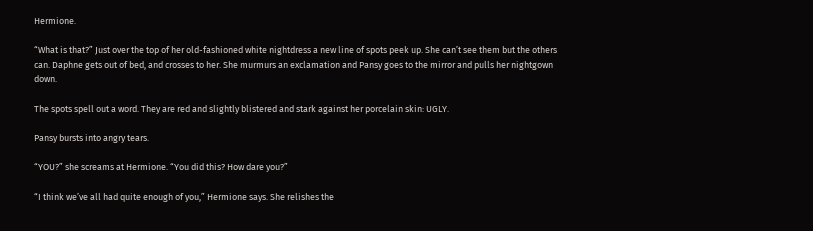Hermione.

“What is that?” Just over the top of her old-fashioned white nightdress a new line of spots peek up. She can’t see them but the others can. Daphne gets out of bed, and crosses to her. She murmurs an exclamation and Pansy goes to the mirror and pulls her nightgown down.

The spots spell out a word. They are red and slightly blistered and stark against her porcelain skin: UGLY.

Pansy bursts into angry tears.

“YOU?” she screams at Hermione. “You did this? How dare you?”

“I think we’ve all had quite enough of you,” Hermione says. She relishes the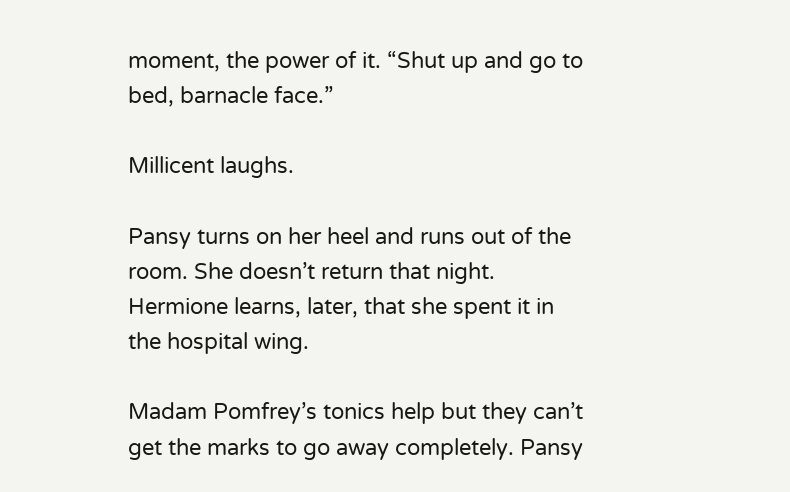moment, the power of it. “Shut up and go to bed, barnacle face.”

Millicent laughs.

Pansy turns on her heel and runs out of the room. She doesn’t return that night. Hermione learns, later, that she spent it in the hospital wing.

Madam Pomfrey’s tonics help but they can’t get the marks to go away completely. Pansy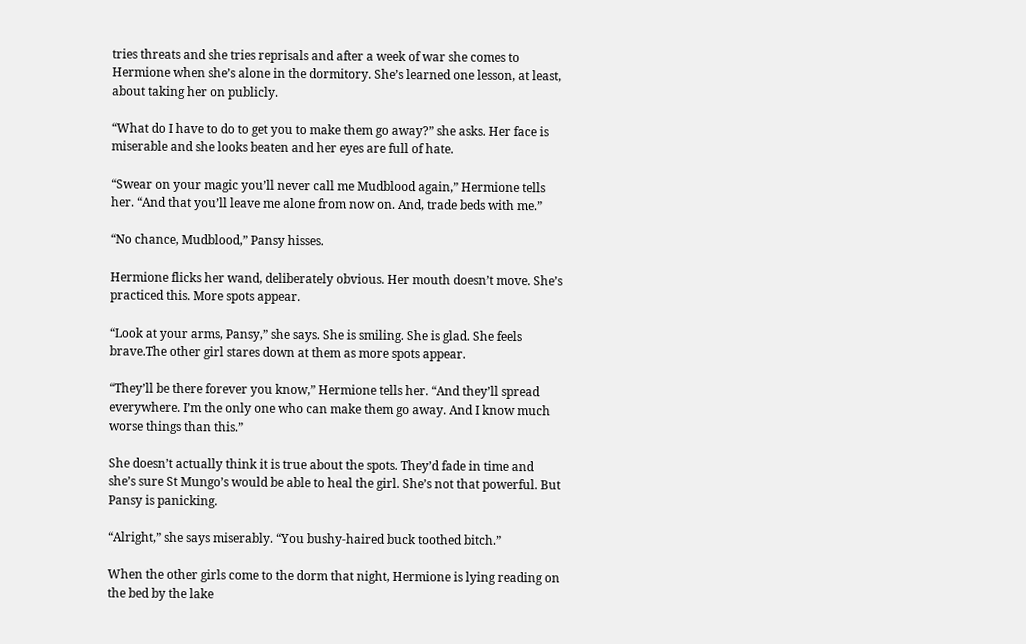tries threats and she tries reprisals and after a week of war she comes to Hermione when she’s alone in the dormitory. She’s learned one lesson, at least, about taking her on publicly.

“What do I have to do to get you to make them go away?” she asks. Her face is miserable and she looks beaten and her eyes are full of hate.

“Swear on your magic you’ll never call me Mudblood again,” Hermione tells her. “And that you’ll leave me alone from now on. And, trade beds with me.”

“No chance, Mudblood,” Pansy hisses.

Hermione flicks her wand, deliberately obvious. Her mouth doesn’t move. She’s practiced this. More spots appear.

“Look at your arms, Pansy,” she says. She is smiling. She is glad. She feels brave.The other girl stares down at them as more spots appear.

“They’ll be there forever you know,” Hermione tells her. “And they’ll spread everywhere. I’m the only one who can make them go away. And I know much worse things than this.”

She doesn’t actually think it is true about the spots. They’d fade in time and she’s sure St Mungo’s would be able to heal the girl. She’s not that powerful. But Pansy is panicking.

“Alright,” she says miserably. “You bushy-haired buck toothed bitch.”

When the other girls come to the dorm that night, Hermione is lying reading on the bed by the lake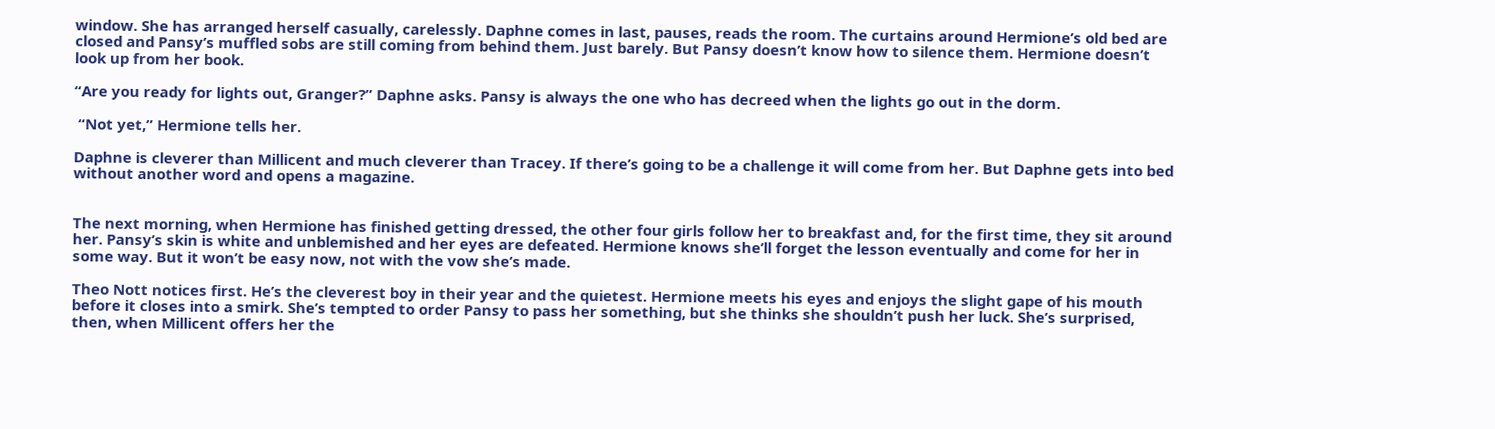window. She has arranged herself casually, carelessly. Daphne comes in last, pauses, reads the room. The curtains around Hermione’s old bed are closed and Pansy’s muffled sobs are still coming from behind them. Just barely. But Pansy doesn’t know how to silence them. Hermione doesn’t look up from her book.

“Are you ready for lights out, Granger?” Daphne asks. Pansy is always the one who has decreed when the lights go out in the dorm.

 “Not yet,” Hermione tells her.

Daphne is cleverer than Millicent and much cleverer than Tracey. If there’s going to be a challenge it will come from her. But Daphne gets into bed without another word and opens a magazine.


The next morning, when Hermione has finished getting dressed, the other four girls follow her to breakfast and, for the first time, they sit around her. Pansy’s skin is white and unblemished and her eyes are defeated. Hermione knows she’ll forget the lesson eventually and come for her in some way. But it won’t be easy now, not with the vow she’s made.

Theo Nott notices first. He’s the cleverest boy in their year and the quietest. Hermione meets his eyes and enjoys the slight gape of his mouth before it closes into a smirk. She’s tempted to order Pansy to pass her something, but she thinks she shouldn’t push her luck. She’s surprised, then, when Millicent offers her the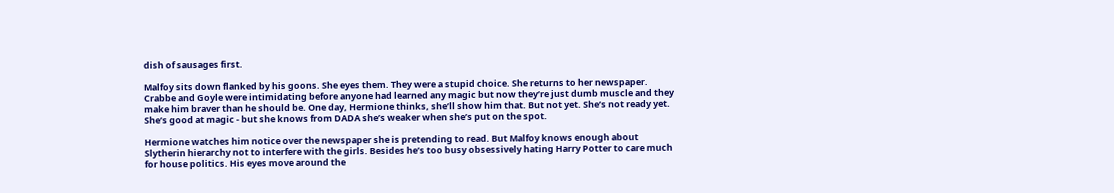dish of sausages first.

Malfoy sits down flanked by his goons. She eyes them. They were a stupid choice. She returns to her newspaper. Crabbe and Goyle were intimidating before anyone had learned any magic but now they’re just dumb muscle and they make him braver than he should be. One day, Hermione thinks, she’ll show him that. But not yet. She’s not ready yet. She’s good at magic - but she knows from DADA she’s weaker when she’s put on the spot.

Hermione watches him notice over the newspaper she is pretending to read. But Malfoy knows enough about Slytherin hierarchy not to interfere with the girls. Besides he’s too busy obsessively hating Harry Potter to care much for house politics. His eyes move around the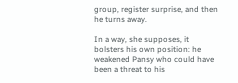group, register surprise, and then he turns away.

In a way, she supposes, it bolsters his own position: he weakened Pansy who could have been a threat to his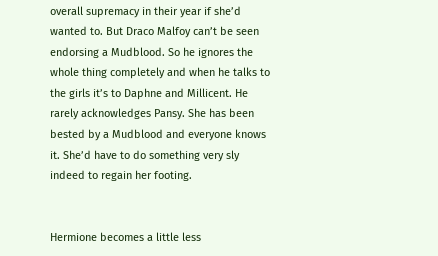overall supremacy in their year if she’d wanted to. But Draco Malfoy can’t be seen endorsing a Mudblood. So he ignores the whole thing completely and when he talks to the girls it’s to Daphne and Millicent. He rarely acknowledges Pansy. She has been bested by a Mudblood and everyone knows it. She’d have to do something very sly indeed to regain her footing.


Hermione becomes a little less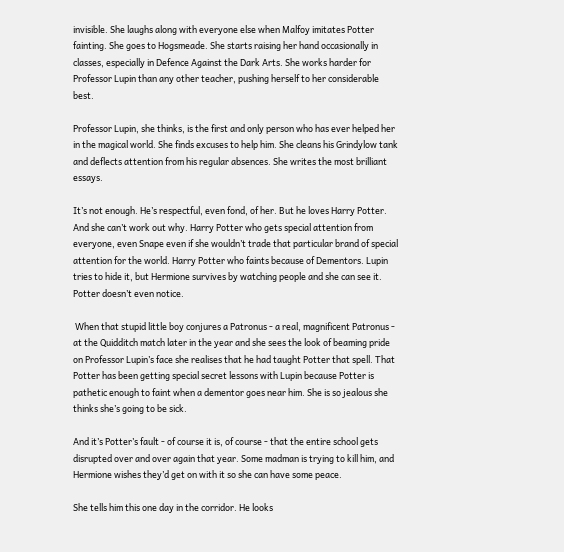invisible. She laughs along with everyone else when Malfoy imitates Potter fainting. She goes to Hogsmeade. She starts raising her hand occasionally in classes, especially in Defence Against the Dark Arts. She works harder for Professor Lupin than any other teacher, pushing herself to her considerable best.

Professor Lupin, she thinks, is the first and only person who has ever helped her in the magical world. She finds excuses to help him. She cleans his Grindylow tank and deflects attention from his regular absences. She writes the most brilliant essays.

It’s not enough. He’s respectful, even fond, of her. But he loves Harry Potter. And she can’t work out why. Harry Potter who gets special attention from everyone, even Snape even if she wouldn’t trade that particular brand of special attention for the world. Harry Potter who faints because of Dementors. Lupin tries to hide it, but Hermione survives by watching people and she can see it. Potter doesn’t even notice.

 When that stupid little boy conjures a Patronus - a real, magnificent Patronus - at the Quidditch match later in the year and she sees the look of beaming pride on Professor Lupin’s face she realises that he had taught Potter that spell. That Potter has been getting special secret lessons with Lupin because Potter is pathetic enough to faint when a dementor goes near him. She is so jealous she thinks she’s going to be sick.

And it’s Potter’s fault - of course it is, of course - that the entire school gets disrupted over and over again that year. Some madman is trying to kill him, and Hermione wishes they’d get on with it so she can have some peace.

She tells him this one day in the corridor. He looks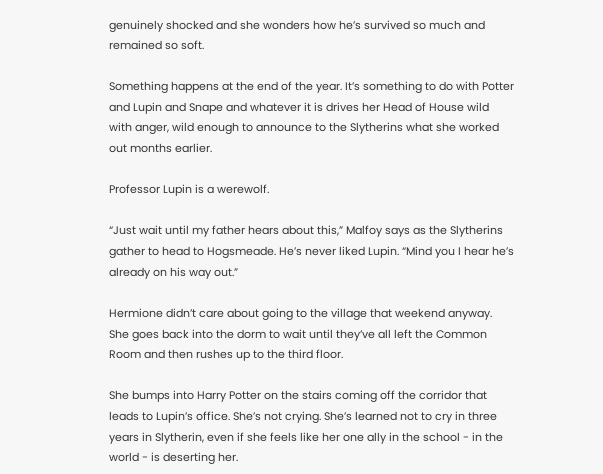genuinely shocked and she wonders how he’s survived so much and remained so soft.

Something happens at the end of the year. It’s something to do with Potter and Lupin and Snape and whatever it is drives her Head of House wild with anger, wild enough to announce to the Slytherins what she worked out months earlier.

Professor Lupin is a werewolf.

“Just wait until my father hears about this,” Malfoy says as the Slytherins gather to head to Hogsmeade. He’s never liked Lupin. “Mind you I hear he’s already on his way out.”

Hermione didn’t care about going to the village that weekend anyway. She goes back into the dorm to wait until they’ve all left the Common Room and then rushes up to the third floor.

She bumps into Harry Potter on the stairs coming off the corridor that leads to Lupin’s office. She’s not crying. She’s learned not to cry in three years in Slytherin, even if she feels like her one ally in the school - in the world - is deserting her.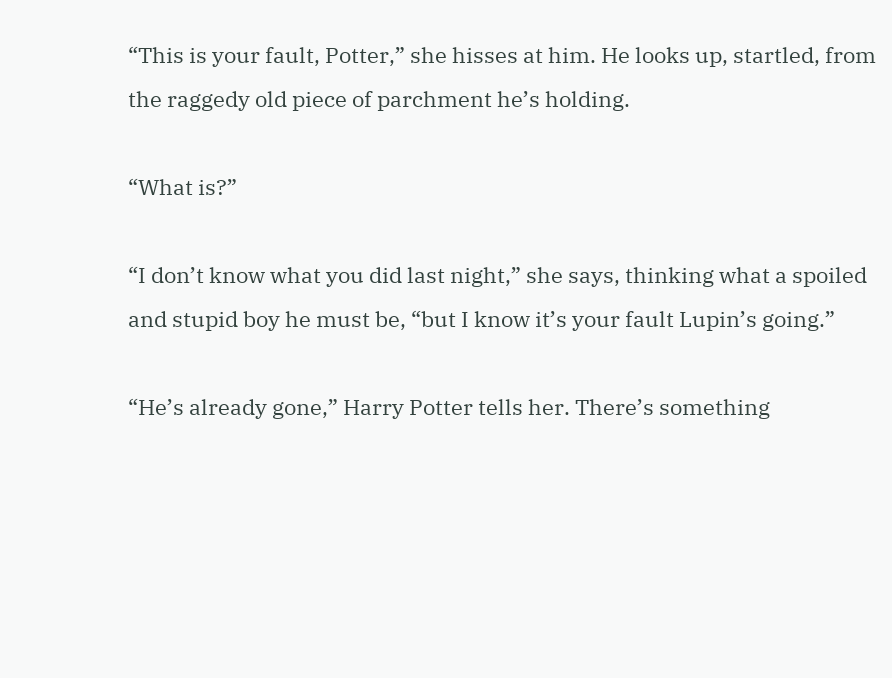“This is your fault, Potter,” she hisses at him. He looks up, startled, from the raggedy old piece of parchment he’s holding.

“What is?”

“I don’t know what you did last night,” she says, thinking what a spoiled and stupid boy he must be, “but I know it’s your fault Lupin’s going.”

“He’s already gone,” Harry Potter tells her. There’s something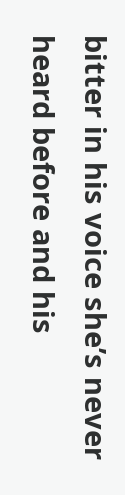bitter in his voice she’s never heard before and his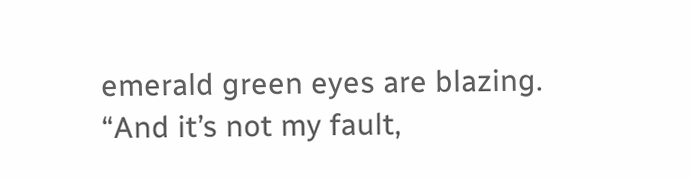emerald green eyes are blazing. “And it’s not my fault,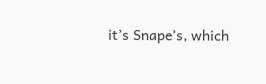it’s Snape’s, which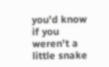you’d know if you weren’t a little snake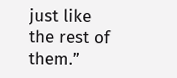just like the rest of them.”